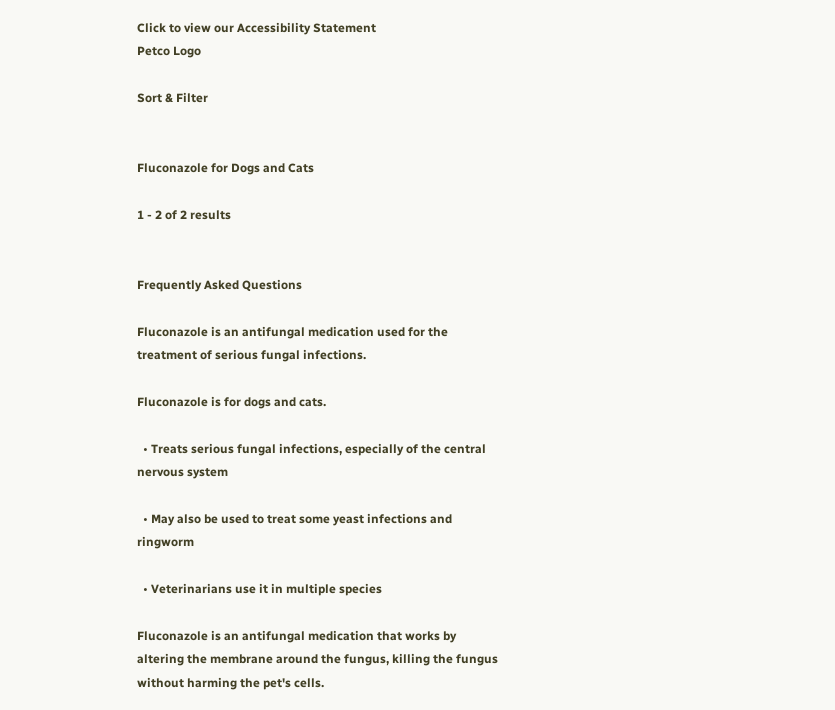Click to view our Accessibility Statement
Petco Logo

Sort & Filter


Fluconazole for Dogs and Cats

1 - 2 of 2 results


Frequently Asked Questions

Fluconazole is an antifungal medication used for the treatment of serious fungal infections.

Fluconazole is for dogs and cats.

  • Treats serious fungal infections, especially of the central nervous system

  • May also be used to treat some yeast infections and ringworm

  • Veterinarians use it in multiple species

Fluconazole is an antifungal medication that works by altering the membrane around the fungus, killing the fungus without harming the pet's cells.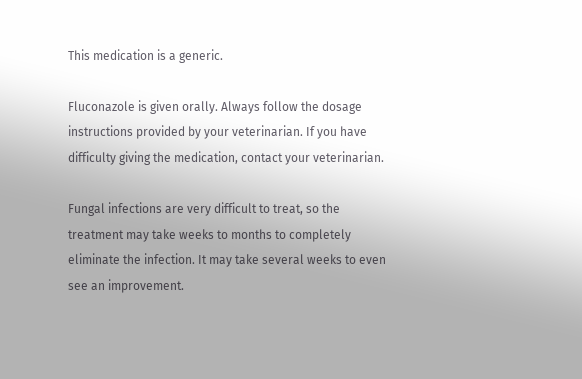This medication is a generic.

Fluconazole is given orally. Always follow the dosage instructions provided by your veterinarian. If you have difficulty giving the medication, contact your veterinarian.

Fungal infections are very difficult to treat, so the treatment may take weeks to months to completely eliminate the infection. It may take several weeks to even see an improvement.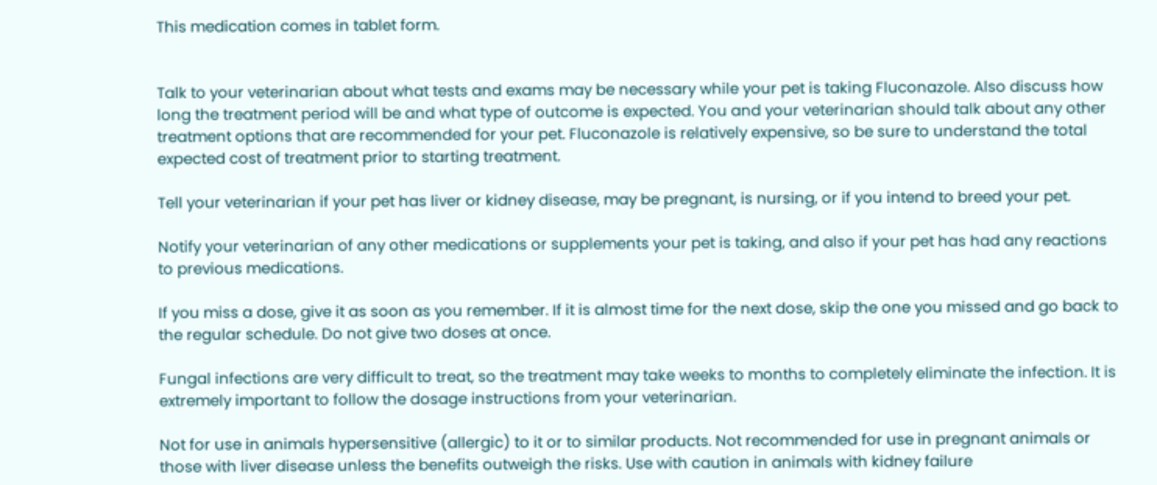This medication comes in tablet form.


Talk to your veterinarian about what tests and exams may be necessary while your pet is taking Fluconazole. Also discuss how long the treatment period will be and what type of outcome is expected. You and your veterinarian should talk about any other treatment options that are recommended for your pet. Fluconazole is relatively expensive, so be sure to understand the total expected cost of treatment prior to starting treatment.

Tell your veterinarian if your pet has liver or kidney disease, may be pregnant, is nursing, or if you intend to breed your pet.

Notify your veterinarian of any other medications or supplements your pet is taking, and also if your pet has had any reactions to previous medications.

If you miss a dose, give it as soon as you remember. If it is almost time for the next dose, skip the one you missed and go back to the regular schedule. Do not give two doses at once.

Fungal infections are very difficult to treat, so the treatment may take weeks to months to completely eliminate the infection. It is extremely important to follow the dosage instructions from your veterinarian.

Not for use in animals hypersensitive (allergic) to it or to similar products. Not recommended for use in pregnant animals or those with liver disease unless the benefits outweigh the risks. Use with caution in animals with kidney failure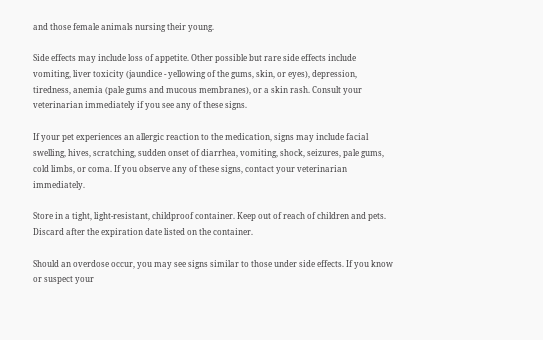and those female animals nursing their young.

Side effects may include loss of appetite. Other possible but rare side effects include vomiting, liver toxicity (jaundice - yellowing of the gums, skin, or eyes), depression, tiredness, anemia (pale gums and mucous membranes), or a skin rash. Consult your veterinarian immediately if you see any of these signs.

If your pet experiences an allergic reaction to the medication, signs may include facial swelling, hives, scratching, sudden onset of diarrhea, vomiting, shock, seizures, pale gums, cold limbs, or coma. If you observe any of these signs, contact your veterinarian immediately.

Store in a tight, light-resistant, childproof container. Keep out of reach of children and pets. Discard after the expiration date listed on the container.

Should an overdose occur, you may see signs similar to those under side effects. If you know or suspect your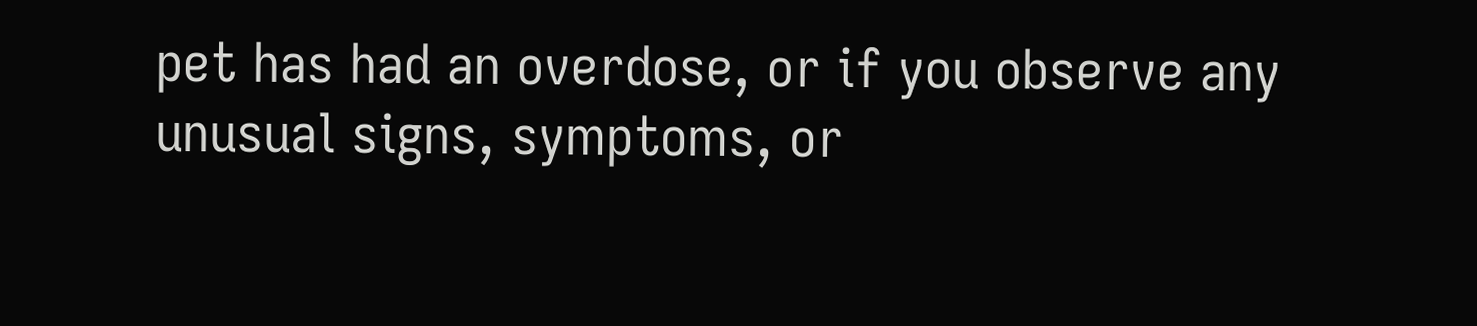pet has had an overdose, or if you observe any unusual signs, symptoms, or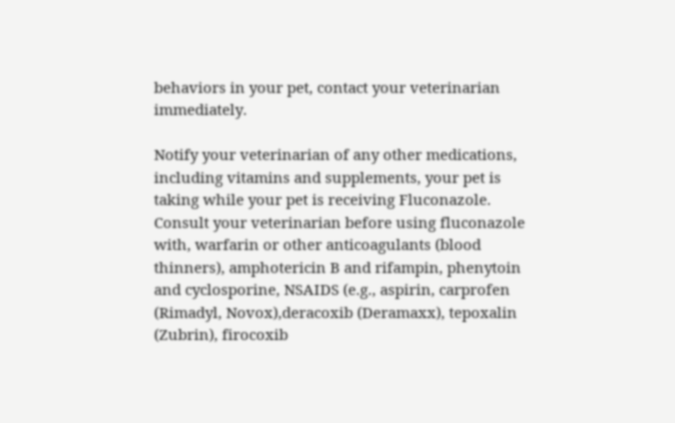behaviors in your pet, contact your veterinarian immediately.

Notify your veterinarian of any other medications, including vitamins and supplements, your pet is taking while your pet is receiving Fluconazole. Consult your veterinarian before using fluconazole with, warfarin or other anticoagulants (blood thinners), amphotericin B and rifampin, phenytoin and cyclosporine, NSAIDS (e.g., aspirin, carprofen (Rimadyl, Novox),deracoxib (Deramaxx), tepoxalin (Zubrin), firocoxib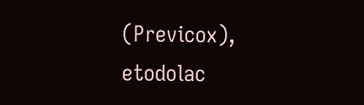(Previcox), etodolac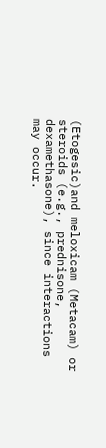(Etogesic)and meloxicam (Metacam) or steroids (e.g., prednisone, dexamethasone), since interactions may occur.